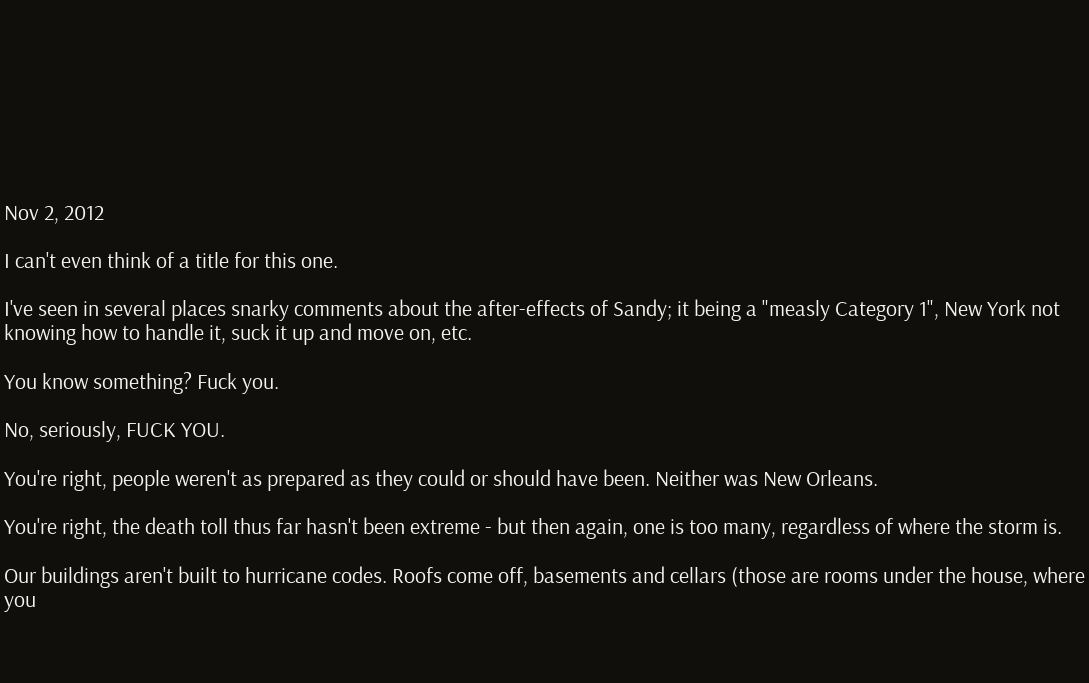Nov 2, 2012

I can't even think of a title for this one.

I've seen in several places snarky comments about the after-effects of Sandy; it being a "measly Category 1", New York not knowing how to handle it, suck it up and move on, etc.

You know something? Fuck you.

No, seriously, FUCK YOU.

You're right, people weren't as prepared as they could or should have been. Neither was New Orleans.

You're right, the death toll thus far hasn't been extreme - but then again, one is too many, regardless of where the storm is.

Our buildings aren't built to hurricane codes. Roofs come off, basements and cellars (those are rooms under the house, where you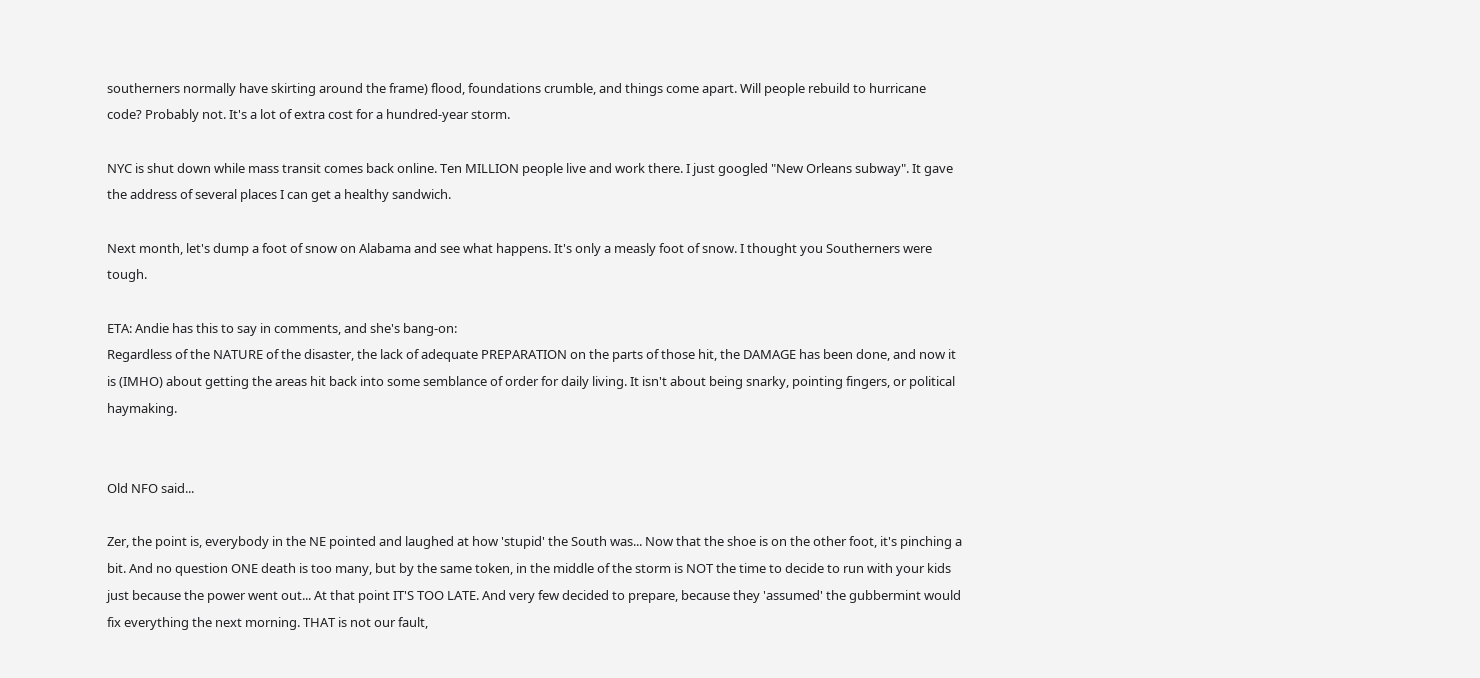southerners normally have skirting around the frame) flood, foundations crumble, and things come apart. Will people rebuild to hurricane code? Probably not. It's a lot of extra cost for a hundred-year storm.

NYC is shut down while mass transit comes back online. Ten MILLION people live and work there. I just googled "New Orleans subway". It gave the address of several places I can get a healthy sandwich.

Next month, let's dump a foot of snow on Alabama and see what happens. It's only a measly foot of snow. I thought you Southerners were tough.

ETA: Andie has this to say in comments, and she's bang-on:
Regardless of the NATURE of the disaster, the lack of adequate PREPARATION on the parts of those hit, the DAMAGE has been done, and now it is (IMHO) about getting the areas hit back into some semblance of order for daily living. It isn't about being snarky, pointing fingers, or political haymaking.


Old NFO said...

Zer, the point is, everybody in the NE pointed and laughed at how 'stupid' the South was... Now that the shoe is on the other foot, it's pinching a bit. And no question ONE death is too many, but by the same token, in the middle of the storm is NOT the time to decide to run with your kids just because the power went out... At that point IT'S TOO LATE. And very few decided to prepare, because they 'assumed' the gubbermint would fix everything the next morning. THAT is not our fault,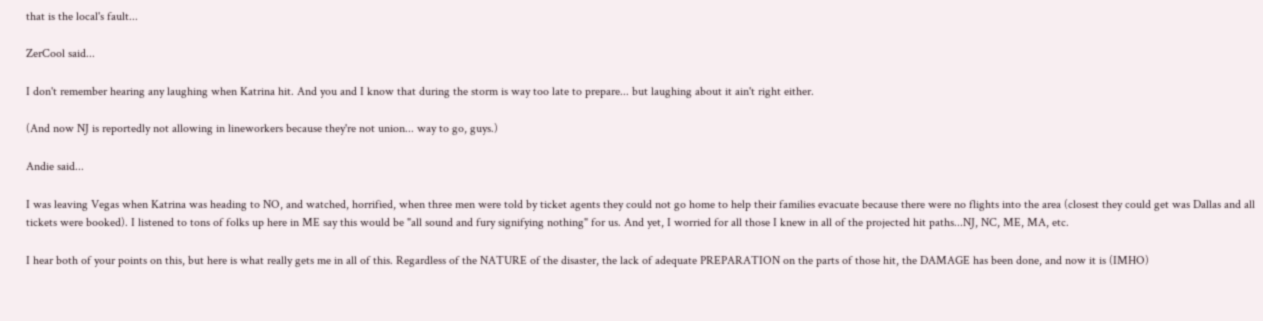that is the local's fault...

ZerCool said...

I don't remember hearing any laughing when Katrina hit. And you and I know that during the storm is way too late to prepare... but laughing about it ain't right either.

(And now NJ is reportedly not allowing in lineworkers because they're not union... way to go, guys.)

Andie said...

I was leaving Vegas when Katrina was heading to NO, and watched, horrified, when three men were told by ticket agents they could not go home to help their families evacuate because there were no flights into the area (closest they could get was Dallas and all tickets were booked). I listened to tons of folks up here in ME say this would be "all sound and fury signifying nothing" for us. And yet, I worried for all those I knew in all of the projected hit paths...NJ, NC, ME, MA, etc.

I hear both of your points on this, but here is what really gets me in all of this. Regardless of the NATURE of the disaster, the lack of adequate PREPARATION on the parts of those hit, the DAMAGE has been done, and now it is (IMHO)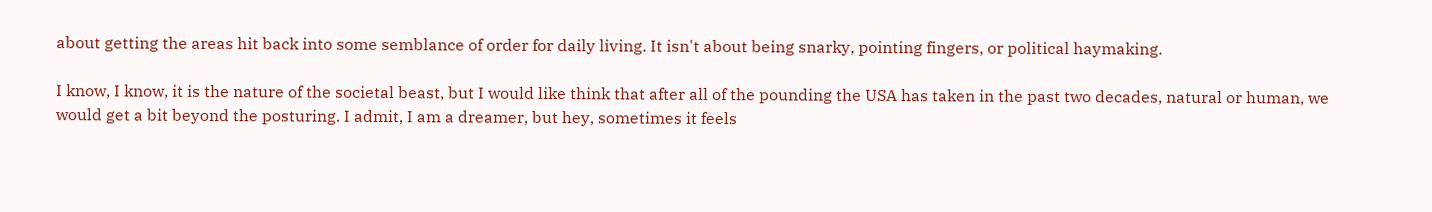about getting the areas hit back into some semblance of order for daily living. It isn't about being snarky, pointing fingers, or political haymaking.

I know, I know, it is the nature of the societal beast, but I would like think that after all of the pounding the USA has taken in the past two decades, natural or human, we would get a bit beyond the posturing. I admit, I am a dreamer, but hey, sometimes it feels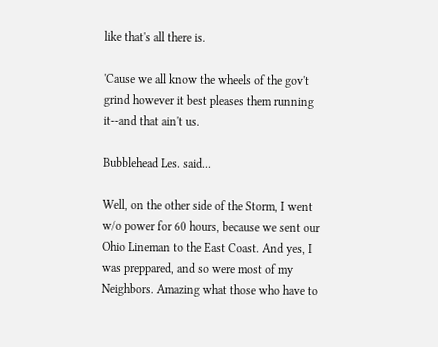like that's all there is.

'Cause we all know the wheels of the gov't grind however it best pleases them running it--and that ain't us.

Bubblehead Les. said...

Well, on the other side of the Storm, I went w/o power for 60 hours, because we sent our Ohio Lineman to the East Coast. And yes, I was preppared, and so were most of my Neighbors. Amazing what those who have to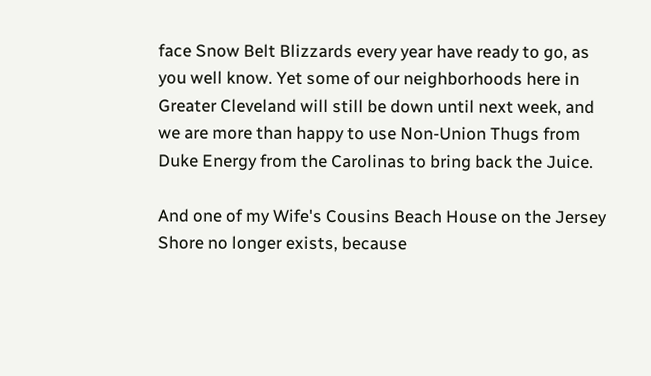face Snow Belt Blizzards every year have ready to go, as you well know. Yet some of our neighborhoods here in Greater Cleveland will still be down until next week, and we are more than happy to use Non-Union Thugs from Duke Energy from the Carolinas to bring back the Juice.

And one of my Wife's Cousins Beach House on the Jersey Shore no longer exists, because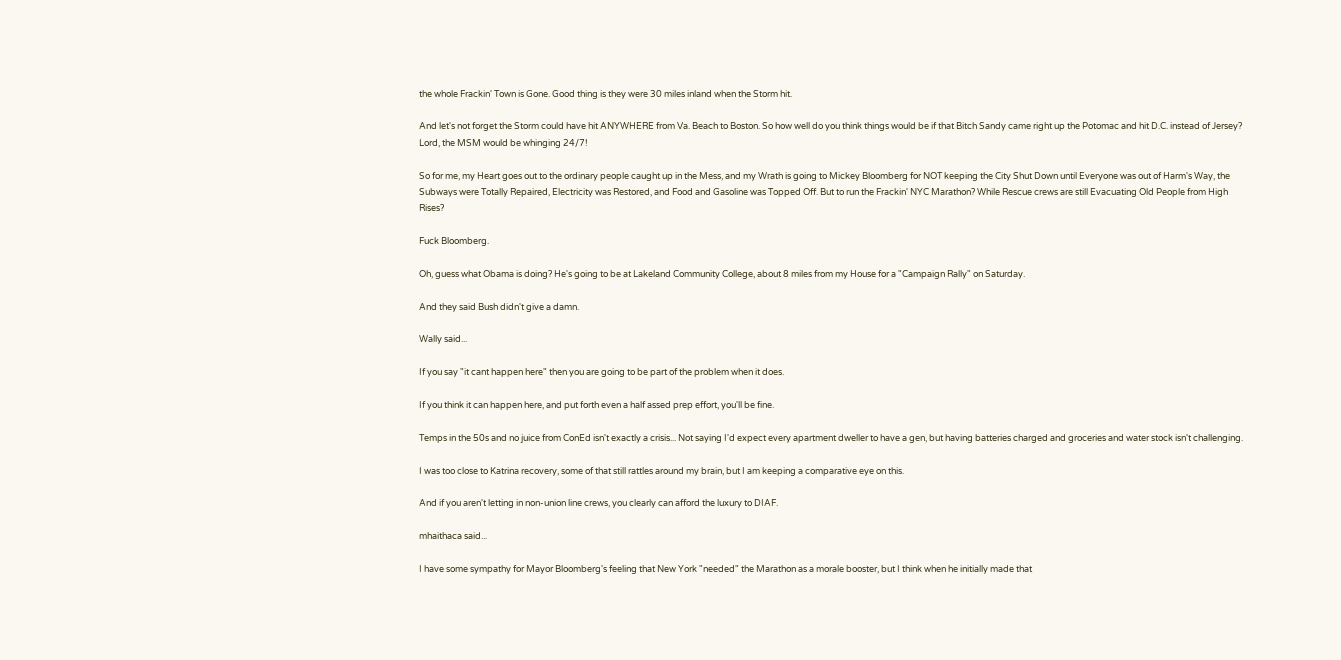the whole Frackin' Town is Gone. Good thing is they were 30 miles inland when the Storm hit.

And let's not forget the Storm could have hit ANYWHERE from Va. Beach to Boston. So how well do you think things would be if that Bitch Sandy came right up the Potomac and hit D.C. instead of Jersey? Lord, the MSM would be whinging 24/7!

So for me, my Heart goes out to the ordinary people caught up in the Mess, and my Wrath is going to Mickey Bloomberg for NOT keeping the City Shut Down until Everyone was out of Harm's Way, the Subways were Totally Repaired, Electricity was Restored, and Food and Gasoline was Topped Off. But to run the Frackin' NYC Marathon? While Rescue crews are still Evacuating Old People from High Rises?

Fuck Bloomberg.

Oh, guess what Obama is doing? He's going to be at Lakeland Community College, about 8 miles from my House for a "Campaign Rally" on Saturday.

And they said Bush didn't give a damn.

Wally said...

If you say "it cant happen here" then you are going to be part of the problem when it does.

If you think it can happen here, and put forth even a half assed prep effort, you'll be fine.

Temps in the 50s and no juice from ConEd isn't exactly a crisis... Not saying I'd expect every apartment dweller to have a gen, but having batteries charged and groceries and water stock isn't challenging.

I was too close to Katrina recovery, some of that still rattles around my brain, but I am keeping a comparative eye on this.

And if you aren't letting in non-union line crews, you clearly can afford the luxury to DIAF.

mhaithaca said...

I have some sympathy for Mayor Bloomberg's feeling that New York "needed" the Marathon as a morale booster, but I think when he initially made that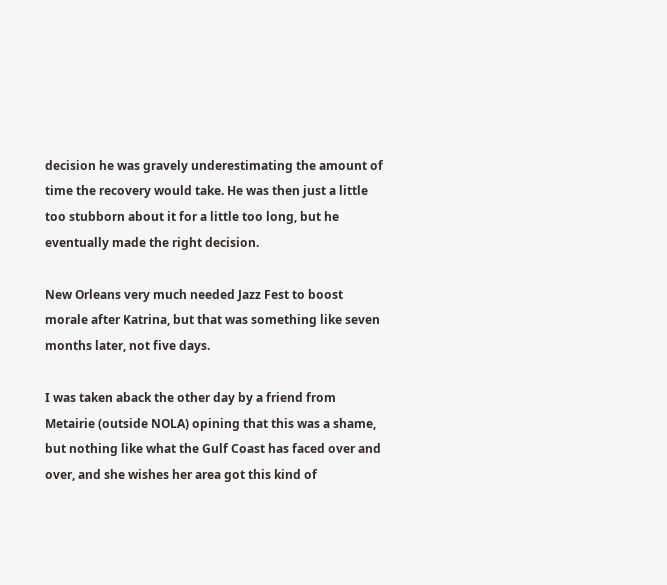decision he was gravely underestimating the amount of time the recovery would take. He was then just a little too stubborn about it for a little too long, but he eventually made the right decision.

New Orleans very much needed Jazz Fest to boost morale after Katrina, but that was something like seven months later, not five days.

I was taken aback the other day by a friend from Metairie (outside NOLA) opining that this was a shame, but nothing like what the Gulf Coast has faced over and over, and she wishes her area got this kind of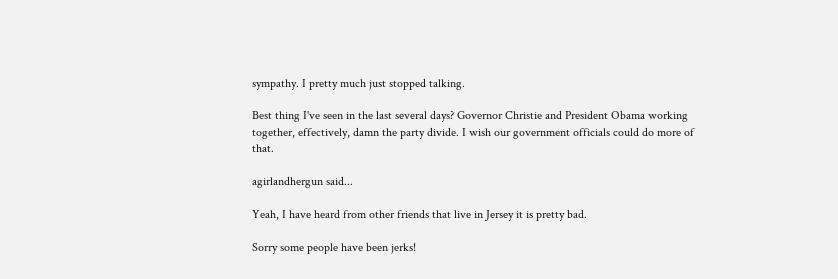sympathy. I pretty much just stopped talking.

Best thing I've seen in the last several days? Governor Christie and President Obama working together, effectively, damn the party divide. I wish our government officials could do more of that.

agirlandhergun said...

Yeah, I have heard from other friends that live in Jersey it is pretty bad.

Sorry some people have been jerks!